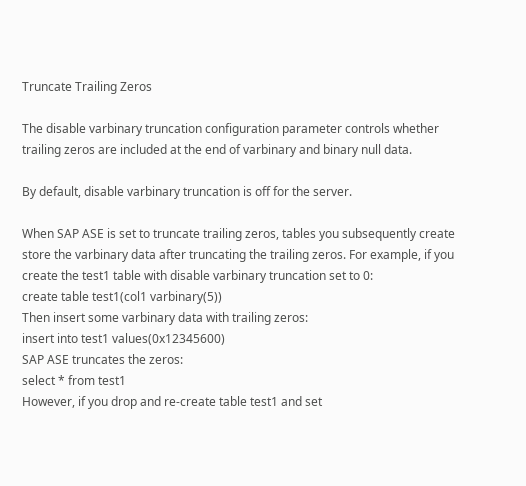Truncate Trailing Zeros

The disable varbinary truncation configuration parameter controls whether trailing zeros are included at the end of varbinary and binary null data.

By default, disable varbinary truncation is off for the server.

When SAP ASE is set to truncate trailing zeros, tables you subsequently create store the varbinary data after truncating the trailing zeros. For example, if you create the test1 table with disable varbinary truncation set to 0:
create table test1(col1 varbinary(5))
Then insert some varbinary data with trailing zeros:
insert into test1 values(0x12345600)
SAP ASE truncates the zeros:
select * from test1
However, if you drop and re-create table test1 and set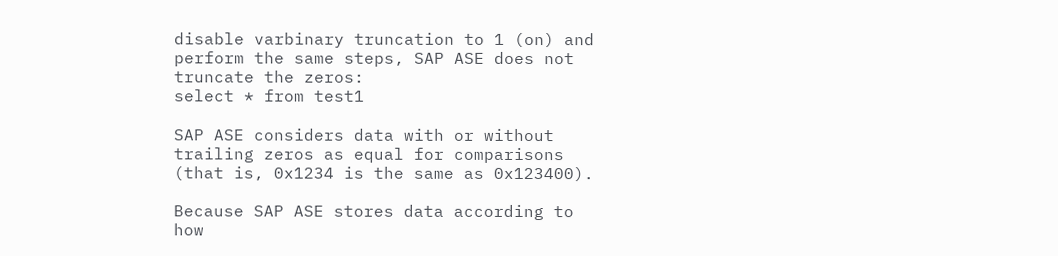disable varbinary truncation to 1 (on) and perform the same steps, SAP ASE does not truncate the zeros:
select * from test1

SAP ASE considers data with or without trailing zeros as equal for comparisons (that is, 0x1234 is the same as 0x123400).

Because SAP ASE stores data according to how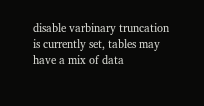disable varbinary truncation is currently set, tables may have a mix of data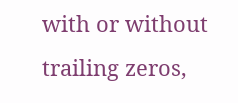with or without trailing zeros,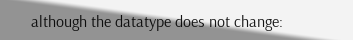although the datatype does not change: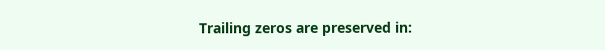Trailing zeros are preserved in: